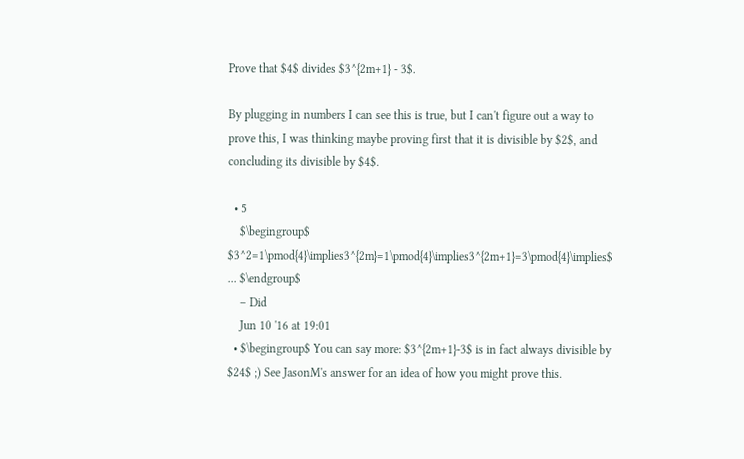Prove that $4$ divides $3^{2m+1} - 3$.

By plugging in numbers I can see this is true, but I can't figure out a way to prove this, I was thinking maybe proving first that it is divisible by $2$, and concluding its divisible by $4$.

  • 5
    $\begingroup$ $3^2=1\pmod{4}\implies3^{2m}=1\pmod{4}\implies3^{2m+1}=3\pmod{4}\implies$ ... $\endgroup$
    – Did
    Jun 10 '16 at 19:01
  • $\begingroup$ You can say more: $3^{2m+1}-3$ is in fact always divisible by $24$ ;) See JasonM's answer for an idea of how you might prove this.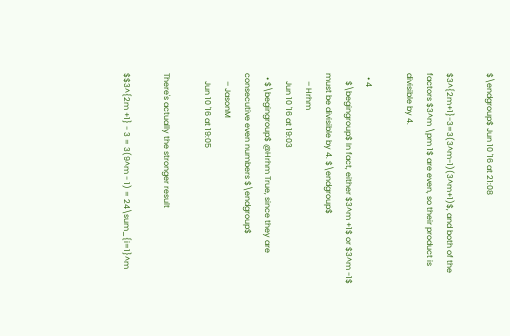$\endgroup$ Jun 10 '16 at 21:08

$3^{2m+1}-3=3(3^m-1)(3^m+1)$, and both of the factors $3^m \pm 1$ are even, so their product is divisible by 4.

  • 4
    $\begingroup$ In fact, either $3^m +1$ or $3^m -1$ must be divisible by 4. $\endgroup$
    – Hrhm
    Jun 10 '16 at 19:03
  • $\begingroup$ @Hrhm True, since they are consecutive even numbers $\endgroup$
    – JasonM
    Jun 10 '16 at 19:05

There's actually the stronger result

$$3^{2m +1} - 3 = 3(9^m - 1) = 24\sum_{i=1}^m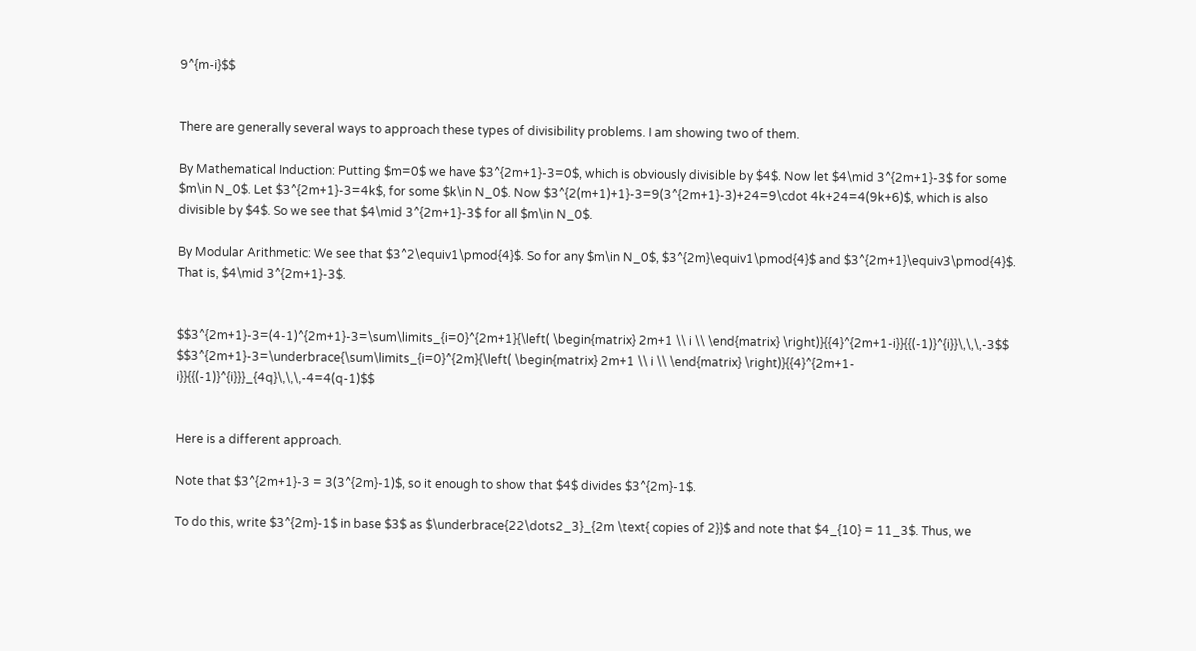9^{m-i}$$


There are generally several ways to approach these types of divisibility problems. I am showing two of them.

By Mathematical Induction: Putting $m=0$ we have $3^{2m+1}-3=0$, which is obviously divisible by $4$. Now let $4\mid 3^{2m+1}-3$ for some $m\in N_0$. Let $3^{2m+1}-3=4k$, for some $k\in N_0$. Now $3^{2(m+1)+1}-3=9(3^{2m+1}-3)+24=9\cdot 4k+24=4(9k+6)$, which is also divisible by $4$. So we see that $4\mid 3^{2m+1}-3$ for all $m\in N_0$.

By Modular Arithmetic: We see that $3^2\equiv1\pmod{4}$. So for any $m\in N_0$, $3^{2m}\equiv1\pmod{4}$ and $3^{2m+1}\equiv3\pmod{4}$. That is, $4\mid 3^{2m+1}-3$.


$$3^{2m+1}-3=(4-1)^{2m+1}-3=\sum\limits_{i=0}^{2m+1}{\left( \begin{matrix} 2m+1 \\ i \\ \end{matrix} \right)}{{4}^{2m+1-i}}{{(-1)}^{i}}\,\,\,-3$$ $$3^{2m+1}-3=\underbrace{\sum\limits_{i=0}^{2m}{\left( \begin{matrix} 2m+1 \\ i \\ \end{matrix} \right)}{{4}^{2m+1-i}}{{(-1)}^{i}}}_{4q}\,\,\,-4=4(q-1)$$


Here is a different approach.

Note that $3^{2m+1}-3 = 3(3^{2m}-1)$, so it enough to show that $4$ divides $3^{2m}-1$.

To do this, write $3^{2m}-1$ in base $3$ as $\underbrace{22\dots2_3}_{2m \text{ copies of 2}}$ and note that $4_{10} = 11_3$. Thus, we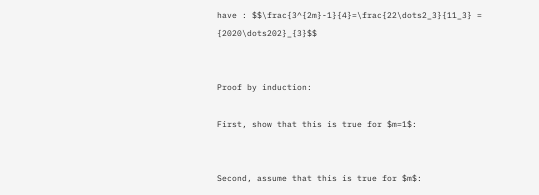have : $$\frac{3^{2m}-1}{4}=\frac{22\dots2_3}{11_3} = {2020\dots202}_{3}$$


Proof by induction:

First, show that this is true for $m=1$:


Second, assume that this is true for $m$: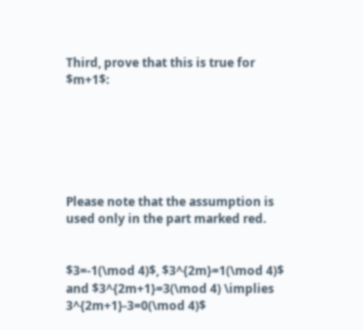Third, prove that this is true for $m+1$:






Please note that the assumption is used only in the part marked red.


$3=-1(\mod 4)$, $3^{2m}=1(\mod 4)$ and $3^{2m+1}=3(\mod 4) \implies 3^{2m+1}-3=0(\mod 4)$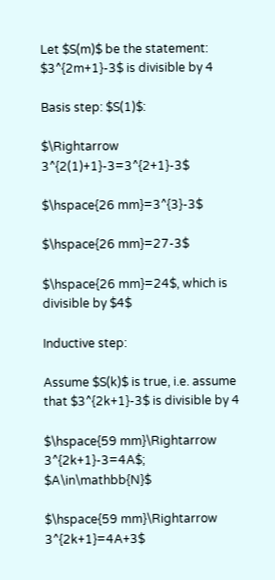Let $S(m)$ be the statement: $3^{2m+1}-3$ is divisible by 4

Basis step: $S(1)$:

$\Rightarrow 3^{2(1)+1}-3=3^{2+1}-3$

$\hspace{26 mm}=3^{3}-3$

$\hspace{26 mm}=27-3$

$\hspace{26 mm}=24$, which is divisible by $4$

Inductive step:

Assume $S(k)$ is true, i.e. assume that $3^{2k+1}-3$ is divisible by 4

$\hspace{59 mm}\Rightarrow 3^{2k+1}-3=4A$; $A\in\mathbb{N}$

$\hspace{59 mm}\Rightarrow 3^{2k+1}=4A+3$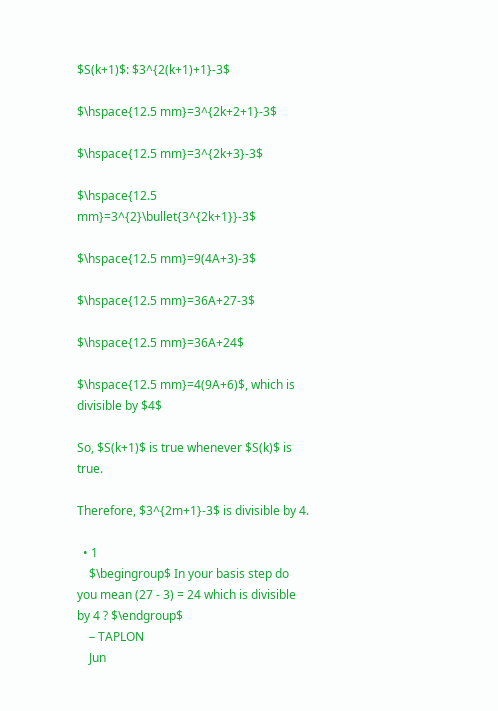$S(k+1)$: $3^{2(k+1)+1}-3$

$\hspace{12.5 mm}=3^{2k+2+1}-3$

$\hspace{12.5 mm}=3^{2k+3}-3$

$\hspace{12.5 mm}=3^{2}\bullet{3^{2k+1}}-3$

$\hspace{12.5 mm}=9(4A+3)-3$

$\hspace{12.5 mm}=36A+27-3$

$\hspace{12.5 mm}=36A+24$

$\hspace{12.5 mm}=4(9A+6)$, which is divisible by $4$

So, $S(k+1)$ is true whenever $S(k)$ is true.

Therefore, $3^{2m+1}-3$ is divisible by 4.

  • 1
    $\begingroup$ In your basis step do you mean (27 - 3) = 24 which is divisible by 4 ? $\endgroup$
    – TAPLON
    Jun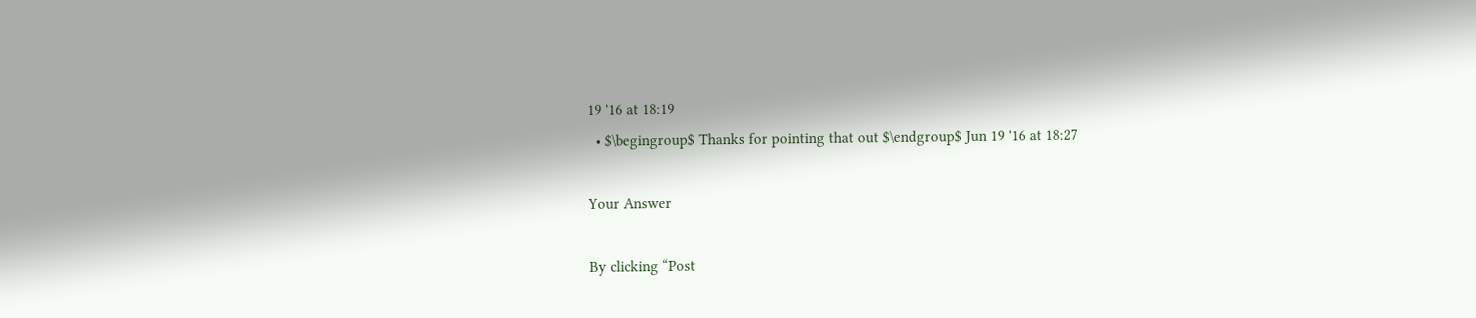19 '16 at 18:19
  • $\begingroup$ Thanks for pointing that out $\endgroup$ Jun 19 '16 at 18:27

Your Answer

By clicking “Post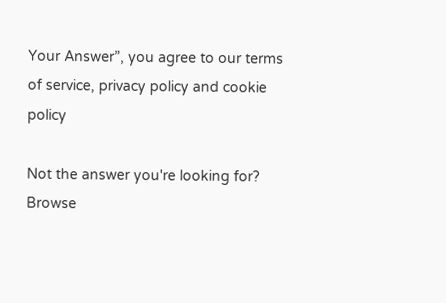Your Answer”, you agree to our terms of service, privacy policy and cookie policy

Not the answer you're looking for? Browse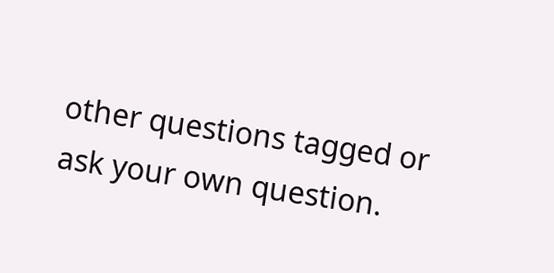other questions tagged or ask your own question.